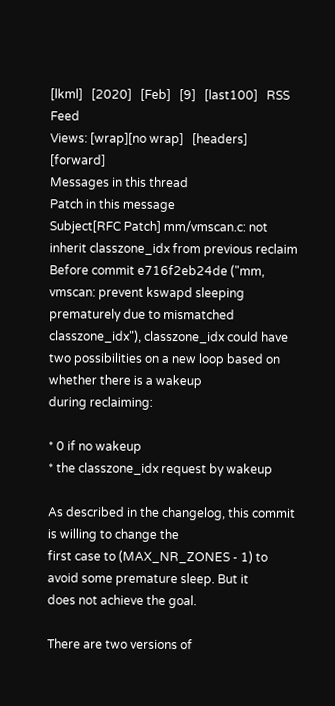[lkml]   [2020]   [Feb]   [9]   [last100]   RSS Feed
Views: [wrap][no wrap]   [headers]  [forward]
Messages in this thread
Patch in this message
Subject[RFC Patch] mm/vmscan.c: not inherit classzone_idx from previous reclaim
Before commit e716f2eb24de ("mm, vmscan: prevent kswapd sleeping
prematurely due to mismatched classzone_idx"), classzone_idx could have
two possibilities on a new loop based on whether there is a wakeup
during reclaiming:

* 0 if no wakeup
* the classzone_idx request by wakeup

As described in the changelog, this commit is willing to change the
first case to (MAX_NR_ZONES - 1) to avoid some premature sleep. But it
does not achieve the goal.

There are two versions of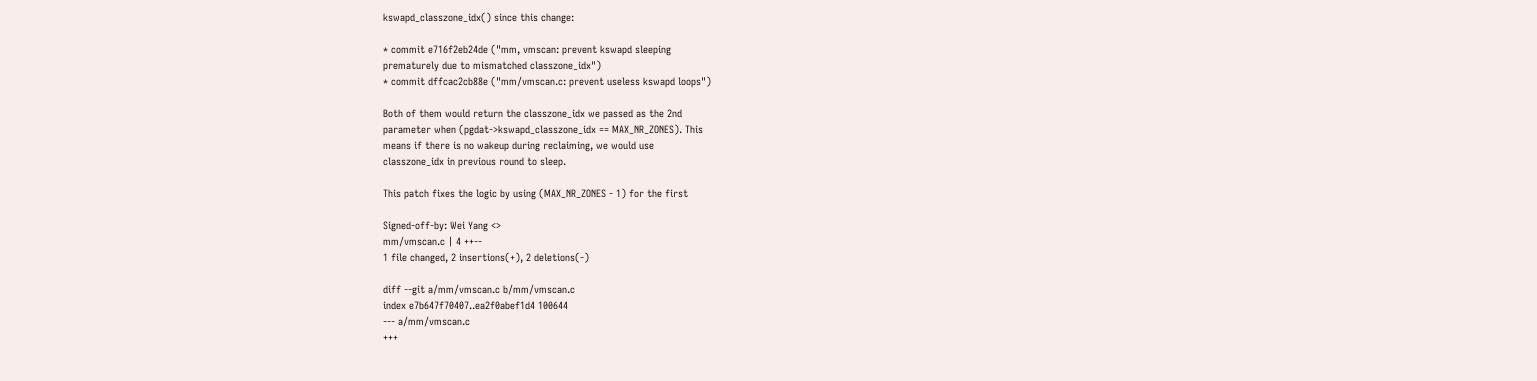kswapd_classzone_idx() since this change:

* commit e716f2eb24de ("mm, vmscan: prevent kswapd sleeping
prematurely due to mismatched classzone_idx")
* commit dffcac2cb88e ("mm/vmscan.c: prevent useless kswapd loops")

Both of them would return the classzone_idx we passed as the 2nd
parameter when (pgdat->kswapd_classzone_idx == MAX_NR_ZONES). This
means if there is no wakeup during reclaiming, we would use
classzone_idx in previous round to sleep.

This patch fixes the logic by using (MAX_NR_ZONES - 1) for the first

Signed-off-by: Wei Yang <>
mm/vmscan.c | 4 ++--
1 file changed, 2 insertions(+), 2 deletions(-)

diff --git a/mm/vmscan.c b/mm/vmscan.c
index e7b647f70407..ea2f0abef1d4 100644
--- a/mm/vmscan.c
+++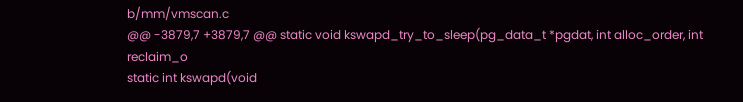b/mm/vmscan.c
@@ -3879,7 +3879,7 @@ static void kswapd_try_to_sleep(pg_data_t *pgdat, int alloc_order, int reclaim_o
static int kswapd(void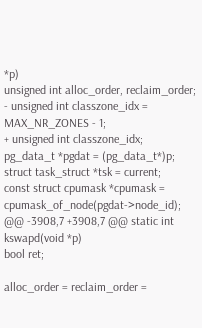*p)
unsigned int alloc_order, reclaim_order;
- unsigned int classzone_idx = MAX_NR_ZONES - 1;
+ unsigned int classzone_idx;
pg_data_t *pgdat = (pg_data_t*)p;
struct task_struct *tsk = current;
const struct cpumask *cpumask = cpumask_of_node(pgdat->node_id);
@@ -3908,7 +3908,7 @@ static int kswapd(void *p)
bool ret;

alloc_order = reclaim_order =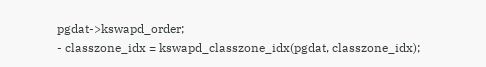pgdat->kswapd_order;
- classzone_idx = kswapd_classzone_idx(pgdat, classzone_idx);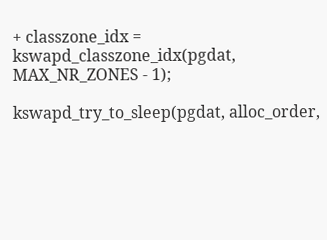+ classzone_idx = kswapd_classzone_idx(pgdat, MAX_NR_ZONES - 1);

kswapd_try_to_sleep(pgdat, alloc_order,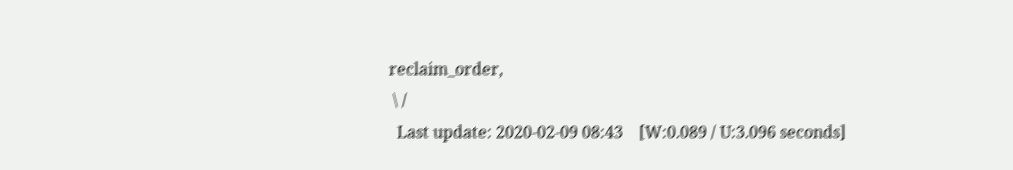reclaim_order,
 \ /
  Last update: 2020-02-09 08:43    [W:0.089 / U:3.096 seconds]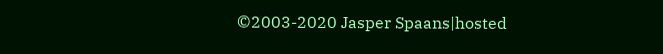©2003-2020 Jasper Spaans|hosted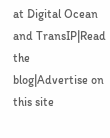at Digital Ocean and TransIP|Read the blog|Advertise on this site